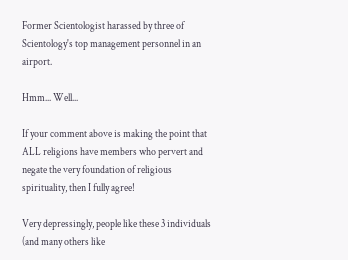Former Scientologist harassed by three of Scientology's top management personnel in an airport.

Hmm... Well...

If your comment above is making the point that ALL religions have members who pervert and negate the very foundation of religious spirituality, then I fully agree!

Very depressingly, people like these 3 individuals (and many others like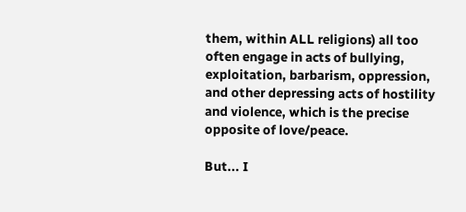them, within ALL religions) all too often engage in acts of bullying, exploitation, barbarism, oppression, and other depressing acts of hostility and violence, which is the precise opposite of love/peace.

But... I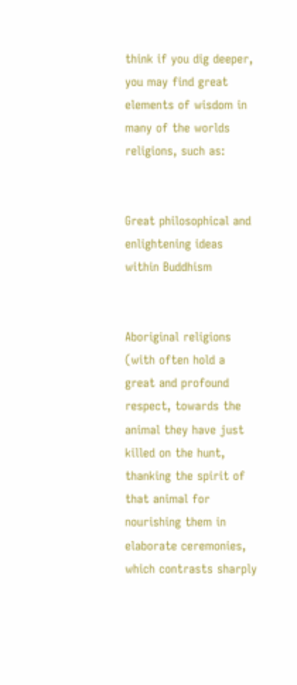think if you dig deeper, you may find great elements of wisdom in many of the worlds religions, such as:


Great philosophical and enlightening ideas within Buddhism


Aboriginal religions (with often hold a great and profound respect, towards the animal they have just killed on the hunt, thanking the spirit of that animal for nourishing them in elaborate ceremonies, which contrasts sharply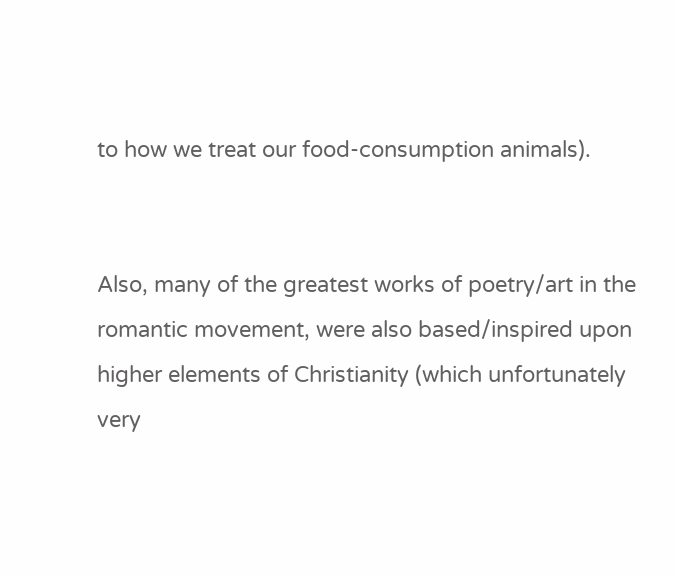to how we treat our food-consumption animals).


Also, many of the greatest works of poetry/art in the romantic movement, were also based/inspired upon higher elements of Christianity (which unfortunately very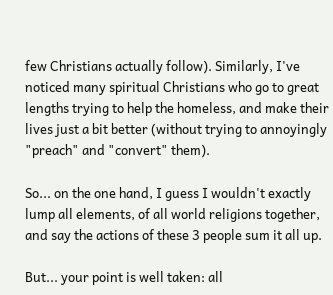few Christians actually follow). Similarly, I've noticed many spiritual Christians who go to great lengths trying to help the homeless, and make their lives just a bit better (without trying to annoyingly "preach" and "convert" them).

So... on the one hand, I guess I wouldn't exactly lump all elements, of all world religions together, and say the actions of these 3 people sum it all up.

But... your point is well taken: all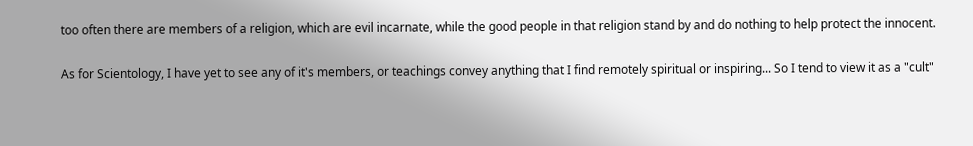too often there are members of a religion, which are evil incarnate, while the good people in that religion stand by and do nothing to help protect the innocent.

As for Scientology, I have yet to see any of it's members, or teachings convey anything that I find remotely spiritual or inspiring... So I tend to view it as a "cult"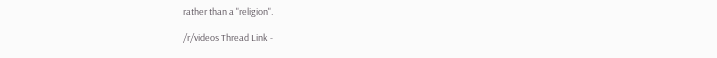rather than a "religion".

/r/videos Thread Link -